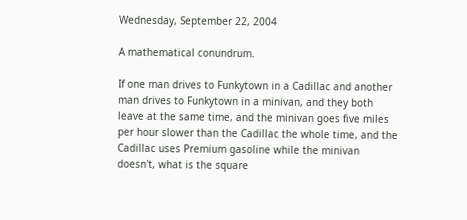Wednesday, September 22, 2004

A mathematical conundrum.

If one man drives to Funkytown in a Cadillac and another man drives to Funkytown in a minivan, and they both leave at the same time, and the minivan goes five miles per hour slower than the Cadillac the whole time, and the Cadillac uses Premium gasoline while the minivan doesn't, what is the square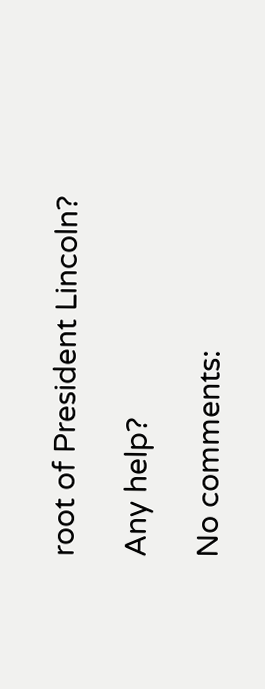root of President Lincoln?

Any help?

No comments: